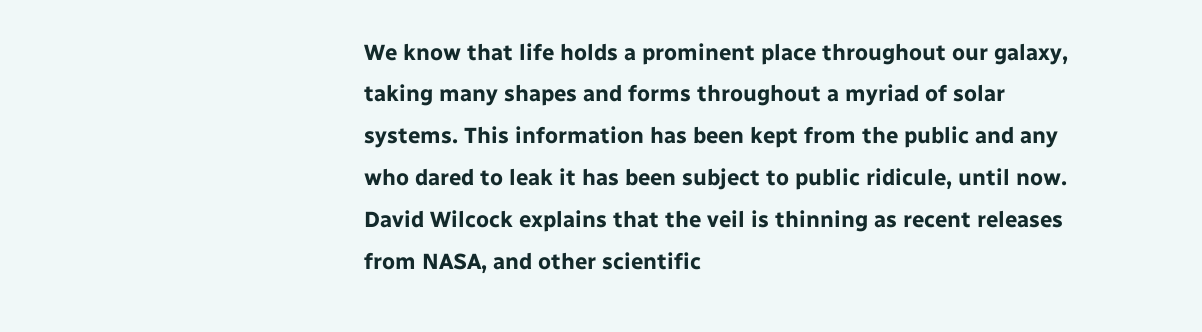We know that life holds a prominent place throughout our galaxy, taking many shapes and forms throughout a myriad of solar systems. This information has been kept from the public and any who dared to leak it has been subject to public ridicule, until now. David Wilcock explains that the veil is thinning as recent releases from NASA, and other scientific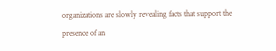organizations are slowly revealing facts that support the presence of an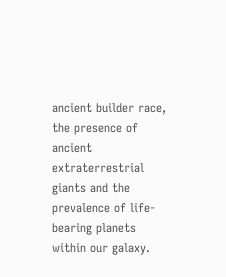ancient builder race, the presence of ancient extraterrestrial giants and the prevalence of life-bearing planets within our galaxy.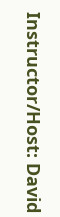Instructor/Host: David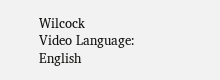Wilcock
Video Language: English